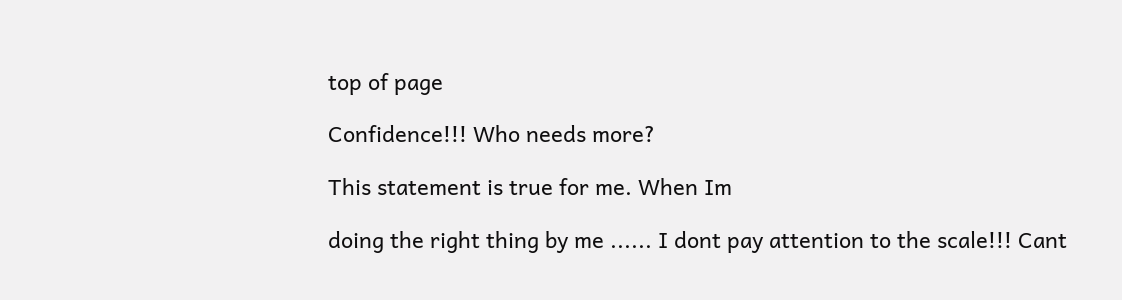top of page

Confidence!!! Who needs more?

This statement is true for me. When Im

doing the right thing by me ...... I dont pay attention to the scale!!! Cant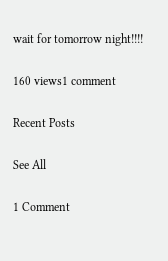wait for tomorrow night!!!!

160 views1 comment

Recent Posts

See All

1 Comment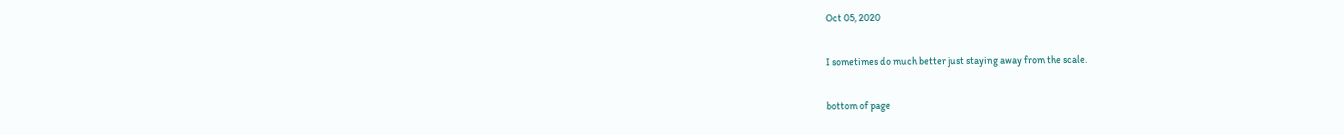Oct 05, 2020

I sometimes do much better just staying away from the scale.

bottom of page